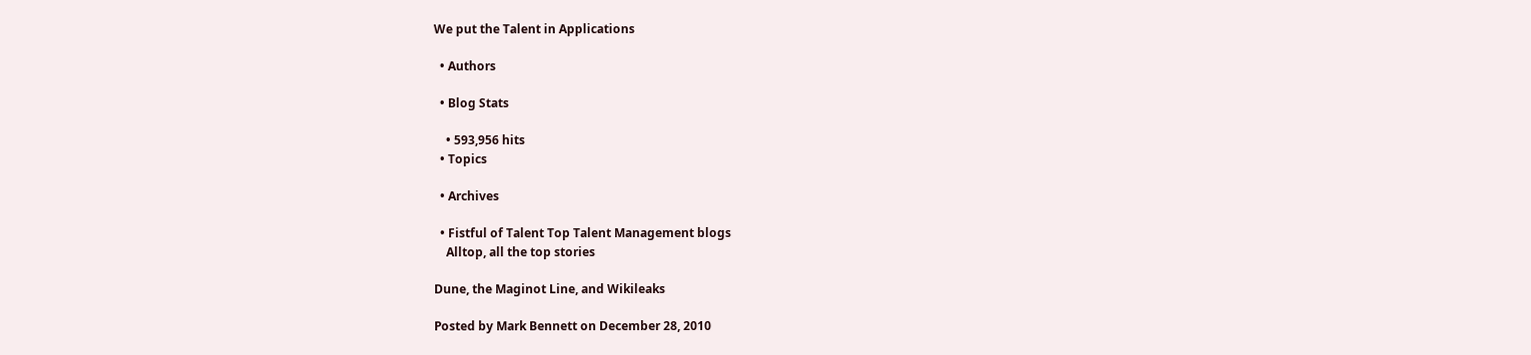We put the Talent in Applications

  • Authors

  • Blog Stats

    • 593,956 hits
  • Topics

  • Archives

  • Fistful of Talent Top Talent Management blogs
    Alltop, all the top stories

Dune, the Maginot Line, and Wikileaks

Posted by Mark Bennett on December 28, 2010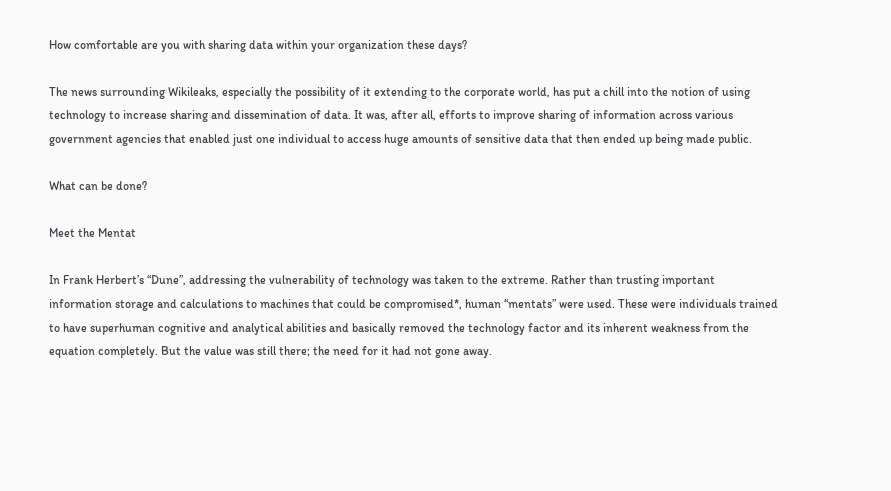How comfortable are you with sharing data within your organization these days?

The news surrounding Wikileaks, especially the possibility of it extending to the corporate world, has put a chill into the notion of using technology to increase sharing and dissemination of data. It was, after all, efforts to improve sharing of information across various government agencies that enabled just one individual to access huge amounts of sensitive data that then ended up being made public.

What can be done?

Meet the Mentat

In Frank Herbert’s “Dune”, addressing the vulnerability of technology was taken to the extreme. Rather than trusting important information storage and calculations to machines that could be compromised*, human “mentats” were used. These were individuals trained to have superhuman cognitive and analytical abilities and basically removed the technology factor and its inherent weakness from the equation completely. But the value was still there; the need for it had not gone away.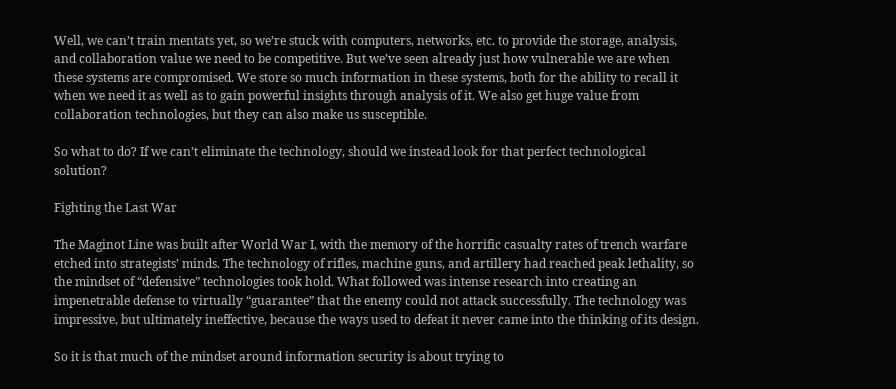Well, we can’t train mentats yet, so we’re stuck with computers, networks, etc. to provide the storage, analysis, and collaboration value we need to be competitive. But we’ve seen already just how vulnerable we are when these systems are compromised. We store so much information in these systems, both for the ability to recall it when we need it as well as to gain powerful insights through analysis of it. We also get huge value from collaboration technologies, but they can also make us susceptible.

So what to do? If we can’t eliminate the technology, should we instead look for that perfect technological solution?

Fighting the Last War

The Maginot Line was built after World War I, with the memory of the horrific casualty rates of trench warfare etched into strategists’ minds. The technology of rifles, machine guns, and artillery had reached peak lethality, so the mindset of “defensive” technologies took hold. What followed was intense research into creating an impenetrable defense to virtually “guarantee” that the enemy could not attack successfully. The technology was impressive, but ultimately ineffective, because the ways used to defeat it never came into the thinking of its design.

So it is that much of the mindset around information security is about trying to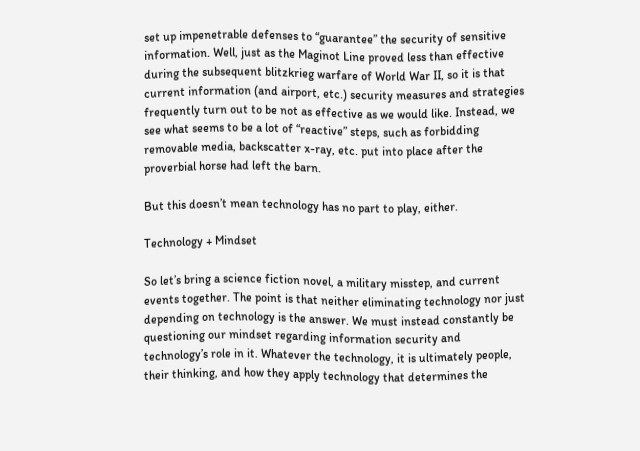set up impenetrable defenses to “guarantee” the security of sensitive information. Well, just as the Maginot Line proved less than effective during the subsequent blitzkrieg warfare of World War II, so it is that current information (and airport, etc.) security measures and strategies frequently turn out to be not as effective as we would like. Instead, we see what seems to be a lot of “reactive” steps, such as forbidding removable media, backscatter x-ray, etc. put into place after the proverbial horse had left the barn.

But this doesn’t mean technology has no part to play, either.

Technology + Mindset

So let’s bring a science fiction novel, a military misstep, and current events together. The point is that neither eliminating technology nor just depending on technology is the answer. We must instead constantly be questioning our mindset regarding information security and technology’s role in it. Whatever the technology, it is ultimately people, their thinking, and how they apply technology that determines the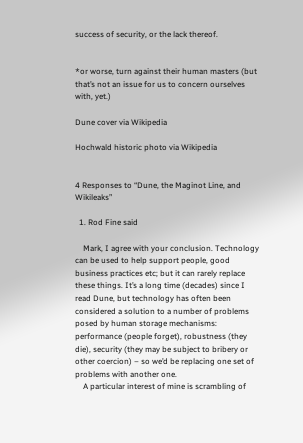success of security, or the lack thereof.


*or worse, turn against their human masters (but that’s not an issue for us to concern ourselves with, yet.)

Dune cover via Wikipedia

Hochwald historic photo via Wikipedia


4 Responses to “Dune, the Maginot Line, and Wikileaks”

  1. Rod Fine said

    Mark, I agree with your conclusion. Technology can be used to help support people, good business practices etc; but it can rarely replace these things. It’s a long time (decades) since I read Dune, but technology has often been considered a solution to a number of problems posed by human storage mechanisms: performance (people forget), robustness (they die), security (they may be subject to bribery or other coercion) – so we’d be replacing one set of problems with another one.
    A particular interest of mine is scrambling of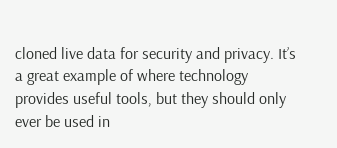cloned live data for security and privacy. It’s a great example of where technology provides useful tools, but they should only ever be used in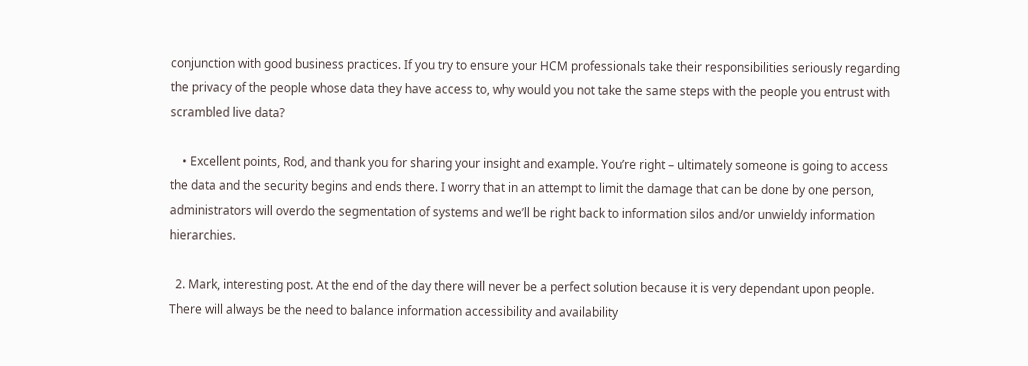conjunction with good business practices. If you try to ensure your HCM professionals take their responsibilities seriously regarding the privacy of the people whose data they have access to, why would you not take the same steps with the people you entrust with scrambled live data?

    • Excellent points, Rod, and thank you for sharing your insight and example. You’re right – ultimately someone is going to access the data and the security begins and ends there. I worry that in an attempt to limit the damage that can be done by one person, administrators will overdo the segmentation of systems and we’ll be right back to information silos and/or unwieldy information hierarchies.

  2. Mark, interesting post. At the end of the day there will never be a perfect solution because it is very dependant upon people. There will always be the need to balance information accessibility and availability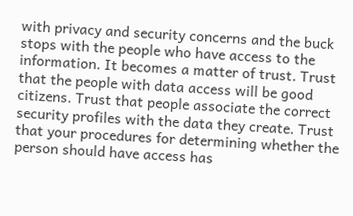with privacy and security concerns and the buck stops with the people who have access to the information. It becomes a matter of trust. Trust that the people with data access will be good citizens. Trust that people associate the correct security profiles with the data they create. Trust that your procedures for determining whether the person should have access has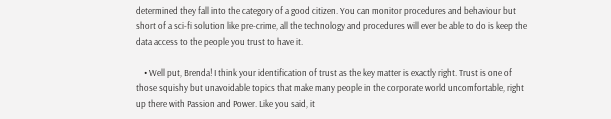determined they fall into the category of a good citizen. You can monitor procedures and behaviour but short of a sci-fi solution like pre-crime, all the technology and procedures will ever be able to do is keep the data access to the people you trust to have it.

    • Well put, Brenda! I think your identification of trust as the key matter is exactly right. Trust is one of those squishy but unavoidable topics that make many people in the corporate world uncomfortable, right up there with Passion and Power. Like you said, it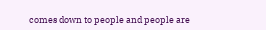comes down to people and people are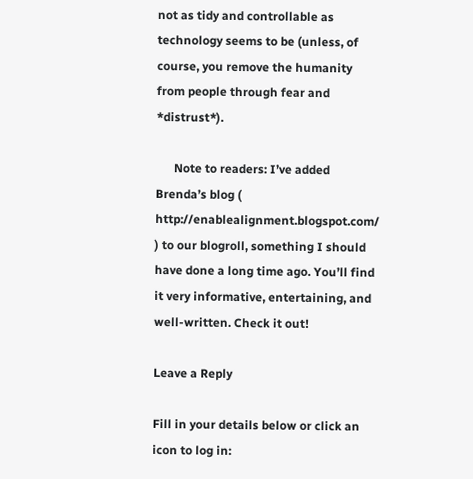not as tidy and controllable as technology seems to be (unless, of course, you remove the humanity from people through fear and *distrust*).

      Note to readers: I’ve added Brenda’s blog ( http://enablealignment.blogspot.com/ ) to our blogroll, something I should have done a long time ago. You’ll find it very informative, entertaining, and well-written. Check it out!

Leave a Reply

Fill in your details below or click an icon to log in: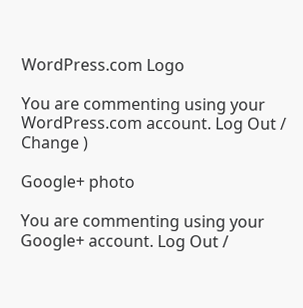WordPress.com Logo

You are commenting using your WordPress.com account. Log Out /  Change )

Google+ photo

You are commenting using your Google+ account. Log Out /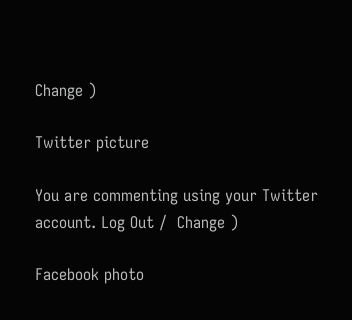Change )

Twitter picture

You are commenting using your Twitter account. Log Out /  Change )

Facebook photo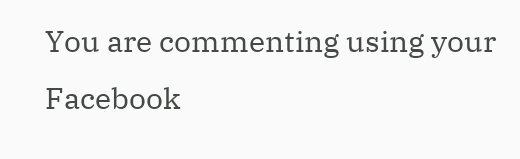You are commenting using your Facebook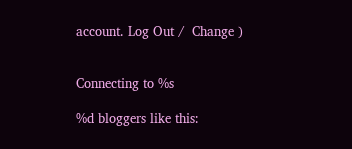account. Log Out /  Change )


Connecting to %s

%d bloggers like this: